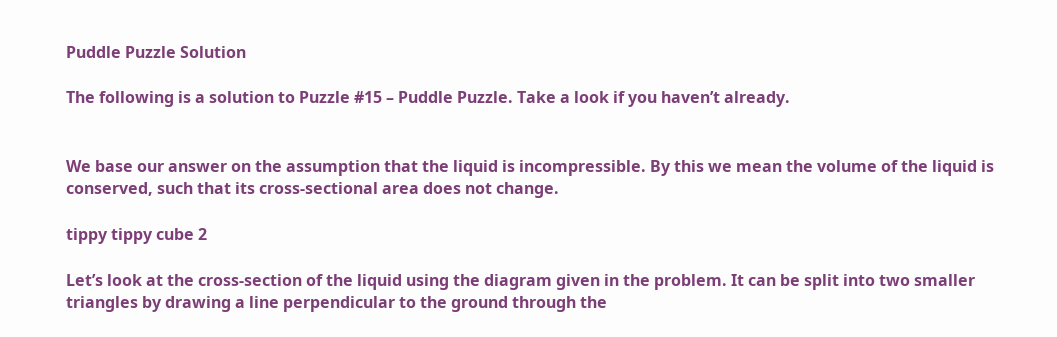Puddle Puzzle Solution

The following is a solution to Puzzle #15 – Puddle Puzzle. Take a look if you haven’t already.


We base our answer on the assumption that the liquid is incompressible. By this we mean the volume of the liquid is conserved, such that its cross-sectional area does not change.

tippy tippy cube 2

Let’s look at the cross-section of the liquid using the diagram given in the problem. It can be split into two smaller triangles by drawing a line perpendicular to the ground through the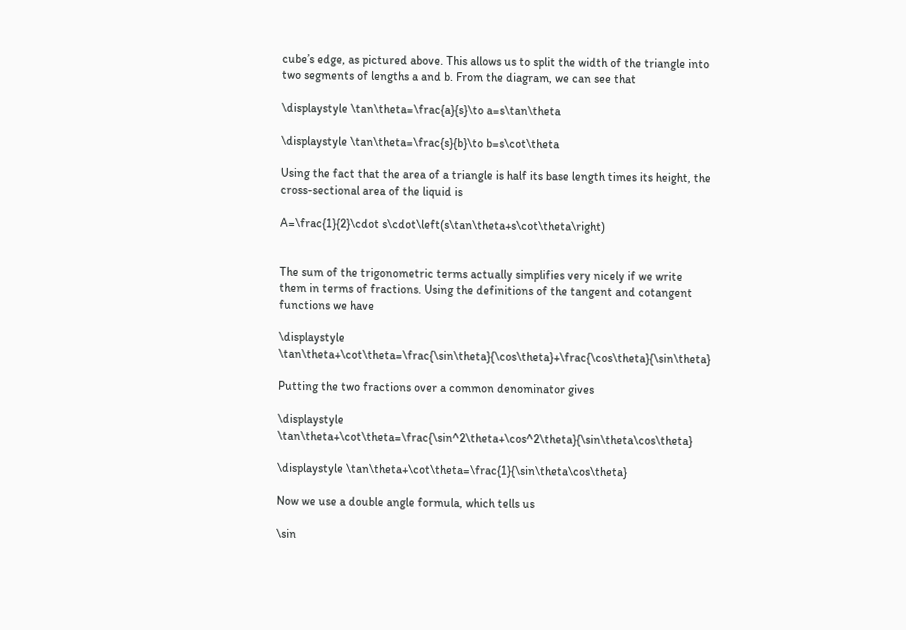cube’s edge, as pictured above. This allows us to split the width of the triangle into two segments of lengths a and b. From the diagram, we can see that

\displaystyle \tan\theta=\frac{a}{s}\to a=s\tan\theta

\displaystyle \tan\theta=\frac{s}{b}\to b=s\cot\theta

Using the fact that the area of a triangle is half its base length times its height, the cross-sectional area of the liquid is

A=\frac{1}{2}\cdot s\cdot\left(s\tan\theta+s\cot\theta\right)


The sum of the trigonometric terms actually simplifies very nicely if we write them in terms of fractions. Using the definitions of the tangent and cotangent functions we have

\displaystyle \tan\theta+\cot\theta=\frac{\sin\theta}{\cos\theta}+\frac{\cos\theta}{\sin\theta}

Putting the two fractions over a common denominator gives

\displaystyle \tan\theta+\cot\theta=\frac{\sin^2\theta+\cos^2\theta}{\sin\theta\cos\theta}

\displaystyle \tan\theta+\cot\theta=\frac{1}{\sin\theta\cos\theta}

Now we use a double angle formula, which tells us

\sin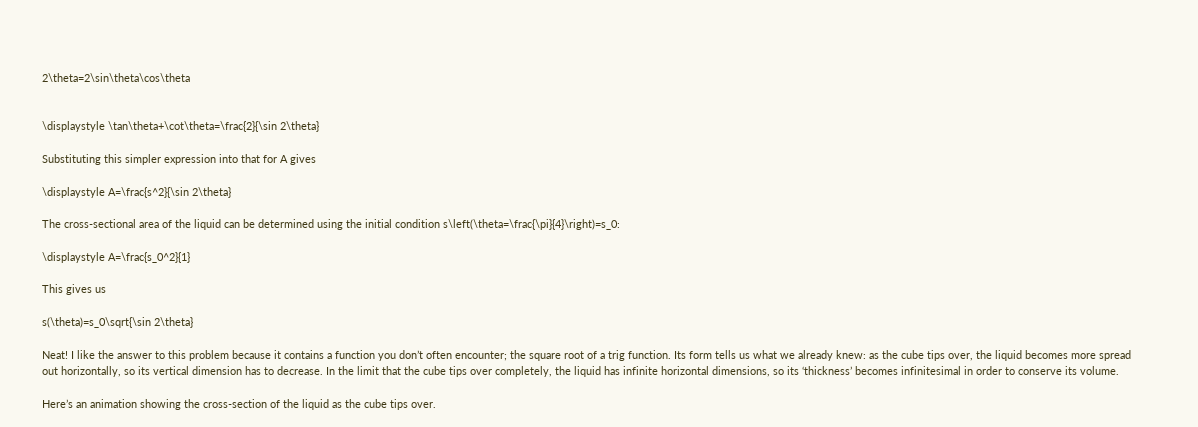2\theta=2\sin\theta\cos\theta


\displaystyle \tan\theta+\cot\theta=\frac{2}{\sin 2\theta}

Substituting this simpler expression into that for A gives

\displaystyle A=\frac{s^2}{\sin 2\theta}

The cross-sectional area of the liquid can be determined using the initial condition s\left(\theta=\frac{\pi}{4}\right)=s_0:

\displaystyle A=\frac{s_0^2}{1}

This gives us

s(\theta)=s_0\sqrt{\sin 2\theta}

Neat! I like the answer to this problem because it contains a function you don’t often encounter; the square root of a trig function. Its form tells us what we already knew: as the cube tips over, the liquid becomes more spread out horizontally, so its vertical dimension has to decrease. In the limit that the cube tips over completely, the liquid has infinite horizontal dimensions, so its ‘thickness’ becomes infinitesimal in order to conserve its volume.

Here’s an animation showing the cross-section of the liquid as the cube tips over.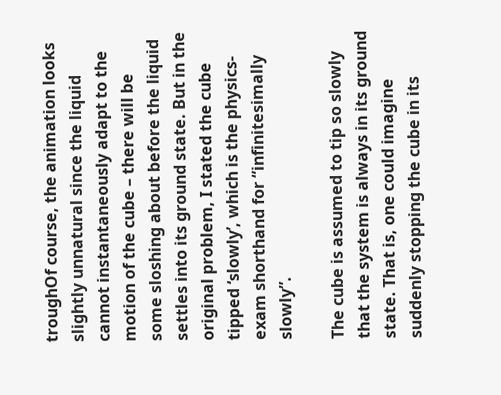troughOf course, the animation looks slightly unnatural since the liquid cannot instantaneously adapt to the motion of the cube – there will be some sloshing about before the liquid settles into its ground state. But in the original problem, I stated the cube tipped ‘slowly’, which is the physics-exam shorthand for “infinitesimally slowly”.

The cube is assumed to tip so slowly that the system is always in its ground state. That is, one could imagine suddenly stopping the cube in its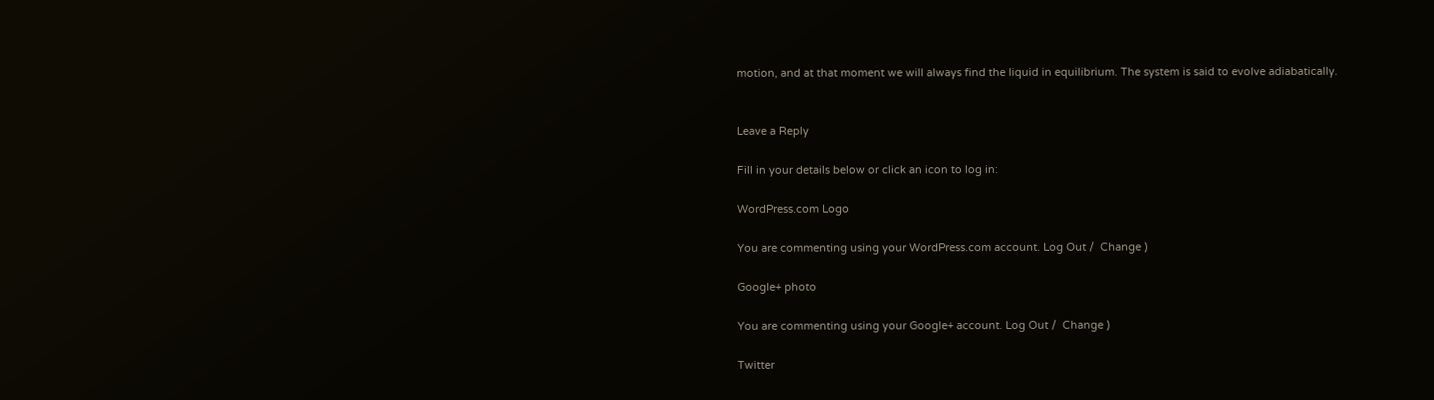motion, and at that moment we will always find the liquid in equilibrium. The system is said to evolve adiabatically.


Leave a Reply

Fill in your details below or click an icon to log in:

WordPress.com Logo

You are commenting using your WordPress.com account. Log Out /  Change )

Google+ photo

You are commenting using your Google+ account. Log Out /  Change )

Twitter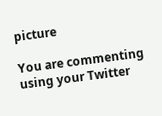picture

You are commenting using your Twitter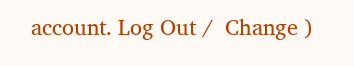account. Log Out /  Change )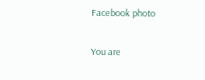Facebook photo

You are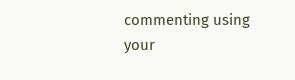commenting using your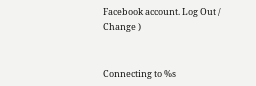Facebook account. Log Out /  Change )


Connecting to %s